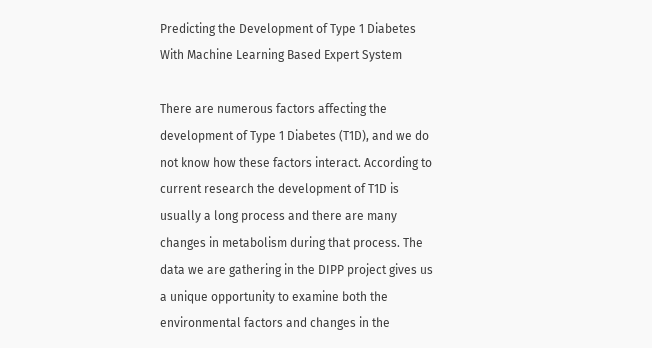Predicting the Development of Type 1 Diabetes With Machine Learning Based Expert System

There are numerous factors affecting the development of Type 1 Diabetes (T1D), and we do not know how these factors interact. According to current research the development of T1D is usually a long process and there are many changes in metabolism during that process. The data we are gathering in the DIPP project gives us a unique opportunity to examine both the environmental factors and changes in the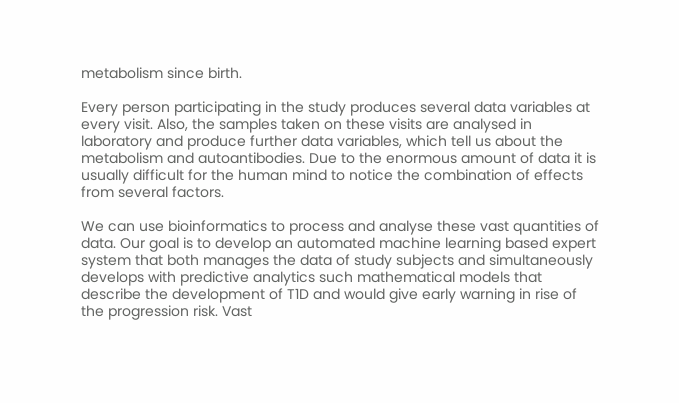metabolism since birth.

Every person participating in the study produces several data variables at every visit. Also, the samples taken on these visits are analysed in laboratory and produce further data variables, which tell us about the metabolism and autoantibodies. Due to the enormous amount of data it is usually difficult for the human mind to notice the combination of effects from several factors.

We can use bioinformatics to process and analyse these vast quantities of data. Our goal is to develop an automated machine learning based expert system that both manages the data of study subjects and simultaneously develops with predictive analytics such mathematical models that describe the development of T1D and would give early warning in rise of the progression risk. Vast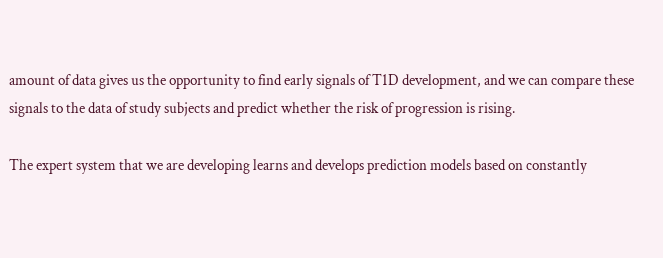amount of data gives us the opportunity to find early signals of T1D development, and we can compare these signals to the data of study subjects and predict whether the risk of progression is rising.

The expert system that we are developing learns and develops prediction models based on constantly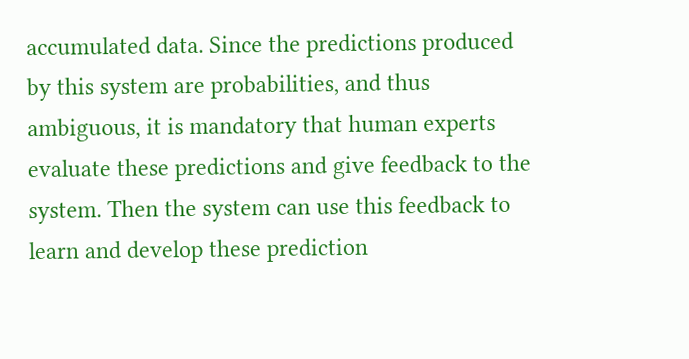accumulated data. Since the predictions produced by this system are probabilities, and thus ambiguous, it is mandatory that human experts evaluate these predictions and give feedback to the system. Then the system can use this feedback to learn and develop these prediction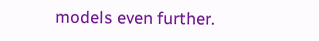models even further.